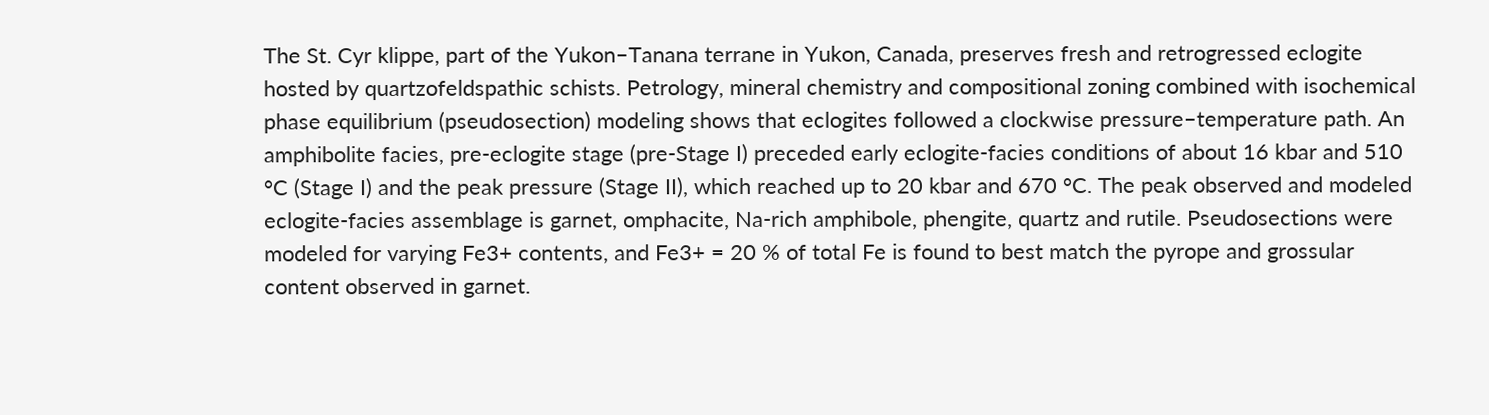The St. Cyr klippe, part of the Yukon–Tanana terrane in Yukon, Canada, preserves fresh and retrogressed eclogite hosted by quartzofeldspathic schists. Petrology, mineral chemistry and compositional zoning combined with isochemical phase equilibrium (pseudosection) modeling shows that eclogites followed a clockwise pressure–temperature path. An amphibolite facies, pre-eclogite stage (pre-Stage I) preceded early eclogite-facies conditions of about 16 kbar and 510 °C (Stage I) and the peak pressure (Stage II), which reached up to 20 kbar and 670 °C. The peak observed and modeled eclogite-facies assemblage is garnet, omphacite, Na-rich amphibole, phengite, quartz and rutile. Pseudosections were modeled for varying Fe3+ contents, and Fe3+ = 20 % of total Fe is found to best match the pyrope and grossular content observed in garnet.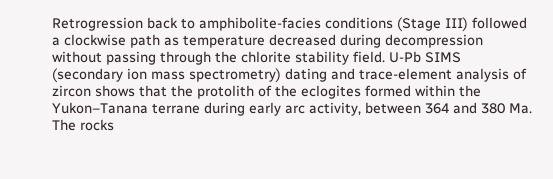Retrogression back to amphibolite-facies conditions (Stage III) followed a clockwise path as temperature decreased during decompression without passing through the chlorite stability field. U-Pb SIMS (secondary ion mass spectrometry) dating and trace-element analysis of zircon shows that the protolith of the eclogites formed within the Yukon–Tanana terrane during early arc activity, between 364 and 380 Ma. The rocks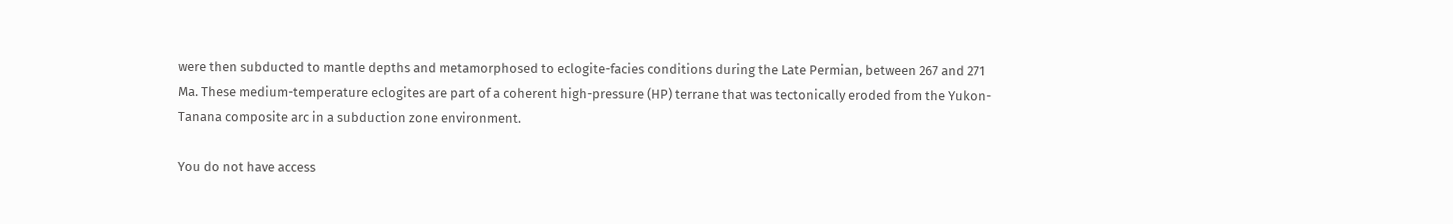were then subducted to mantle depths and metamorphosed to eclogite-facies conditions during the Late Permian, between 267 and 271 Ma. These medium-temperature eclogites are part of a coherent high-pressure (HP) terrane that was tectonically eroded from the Yukon-Tanana composite arc in a subduction zone environment.

You do not have access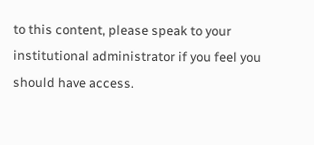to this content, please speak to your institutional administrator if you feel you should have access.